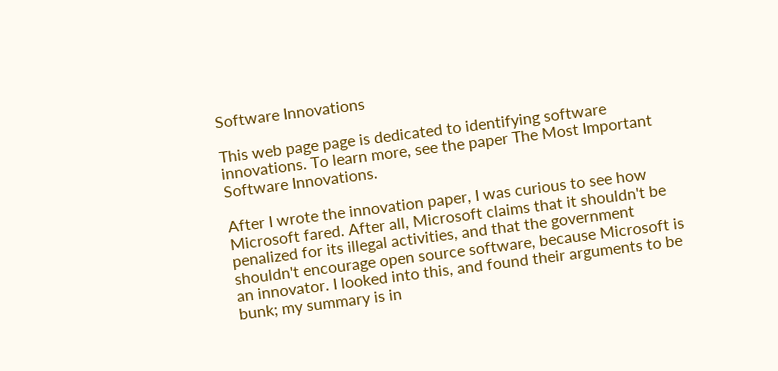Software Innovations

This web page page is dedicated to identifying software innovations. To learn more, see the paper The Most Important Software Innovations.

After I wrote the innovation paper, I was curious to see how Microsoft fared. After all, Microsoft claims that it shouldn't be penalized for its illegal activities, and that the government shouldn't encourage open source software, because Microsoft is an innovator. I looked into this, and found their arguments to be bunk; my summary is in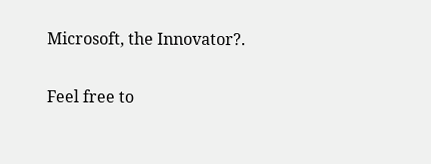Microsoft, the Innovator?.

Feel free to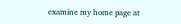examine my home page at